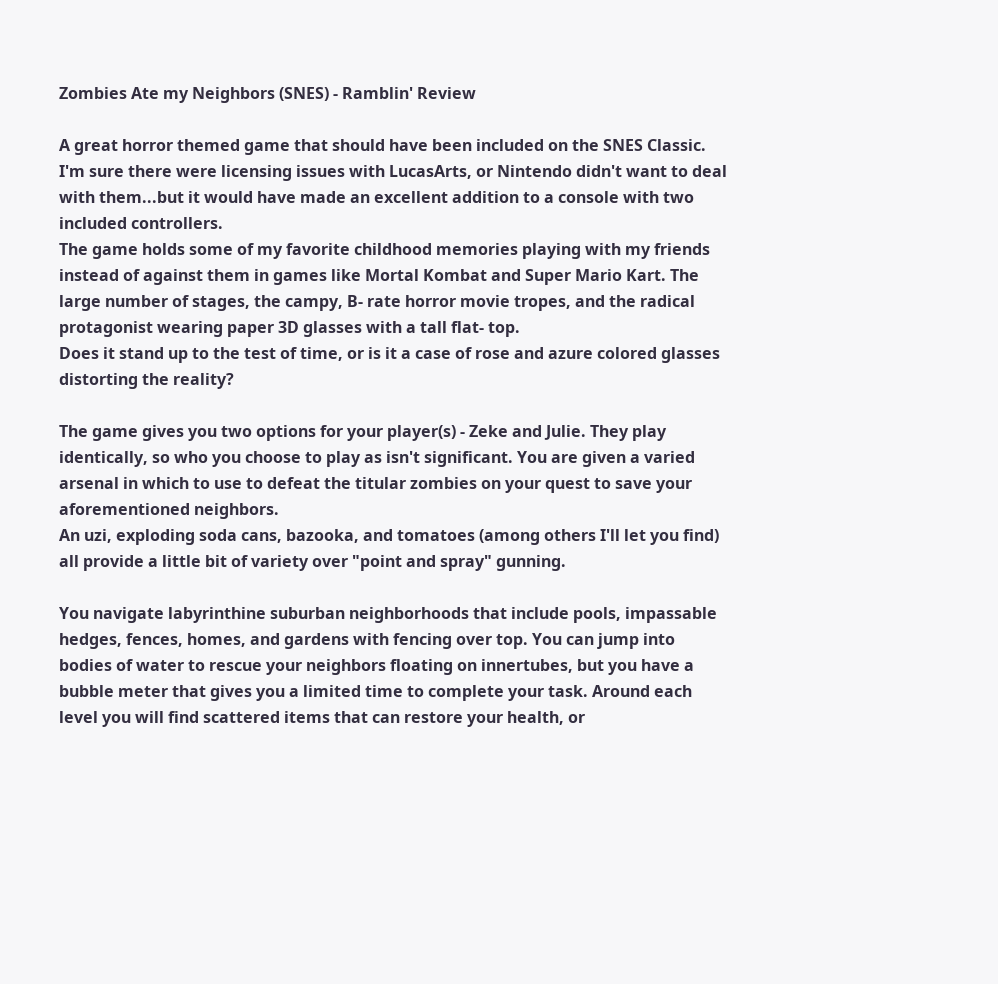Zombies Ate my Neighbors (SNES) - Ramblin' Review

A great horror themed game that should have been included on the SNES Classic. I'm sure there were licensing issues with LucasArts, or Nintendo didn't want to deal with them...but it would have made an excellent addition to a console with two included controllers.
The game holds some of my favorite childhood memories playing with my friends instead of against them in games like Mortal Kombat and Super Mario Kart. The large number of stages, the campy, B- rate horror movie tropes, and the radical protagonist wearing paper 3D glasses with a tall flat- top.
Does it stand up to the test of time, or is it a case of rose and azure colored glasses distorting the reality?

The game gives you two options for your player(s) - Zeke and Julie. They play identically, so who you choose to play as isn't significant. You are given a varied arsenal in which to use to defeat the titular zombies on your quest to save your aforementioned neighbors.
An uzi, exploding soda cans, bazooka, and tomatoes (among others I'll let you find) all provide a little bit of variety over "point and spray" gunning.

You navigate labyrinthine suburban neighborhoods that include pools, impassable hedges, fences, homes, and gardens with fencing over top. You can jump into bodies of water to rescue your neighbors floating on innertubes, but you have a bubble meter that gives you a limited time to complete your task. Around each level you will find scattered items that can restore your health, or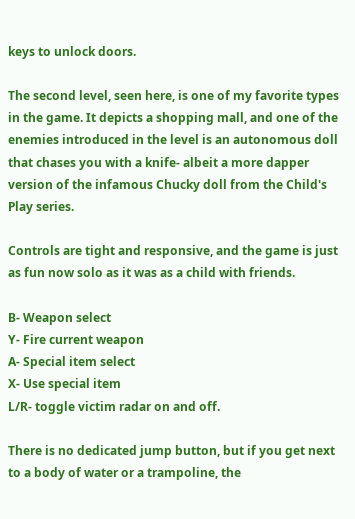keys to unlock doors.

The second level, seen here, is one of my favorite types in the game. It depicts a shopping mall, and one of the enemies introduced in the level is an autonomous doll that chases you with a knife- albeit a more dapper version of the infamous Chucky doll from the Child's Play series.

Controls are tight and responsive, and the game is just as fun now solo as it was as a child with friends.

B- Weapon select
Y- Fire current weapon
A- Special item select
X- Use special item
L/R- toggle victim radar on and off.

There is no dedicated jump button, but if you get next to a body of water or a trampoline, the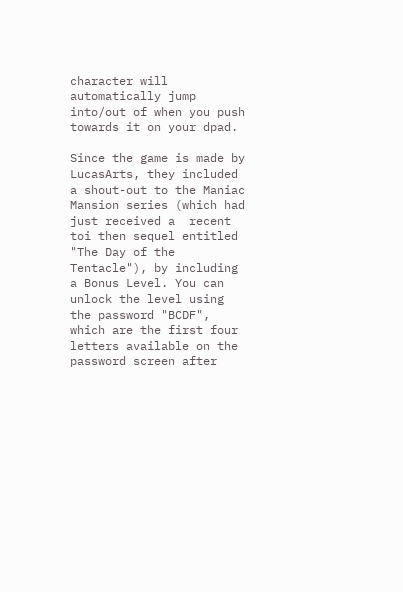character will automatically jump into/out of when you push towards it on your dpad.

Since the game is made by LucasArts, they included a shout-out to the Maniac Mansion series (which had just received a  recent toi then sequel entitled "The Day of the Tentacle"), by including a Bonus Level. You can unlock the level using the password "BCDF", which are the first four letters available on the password screen after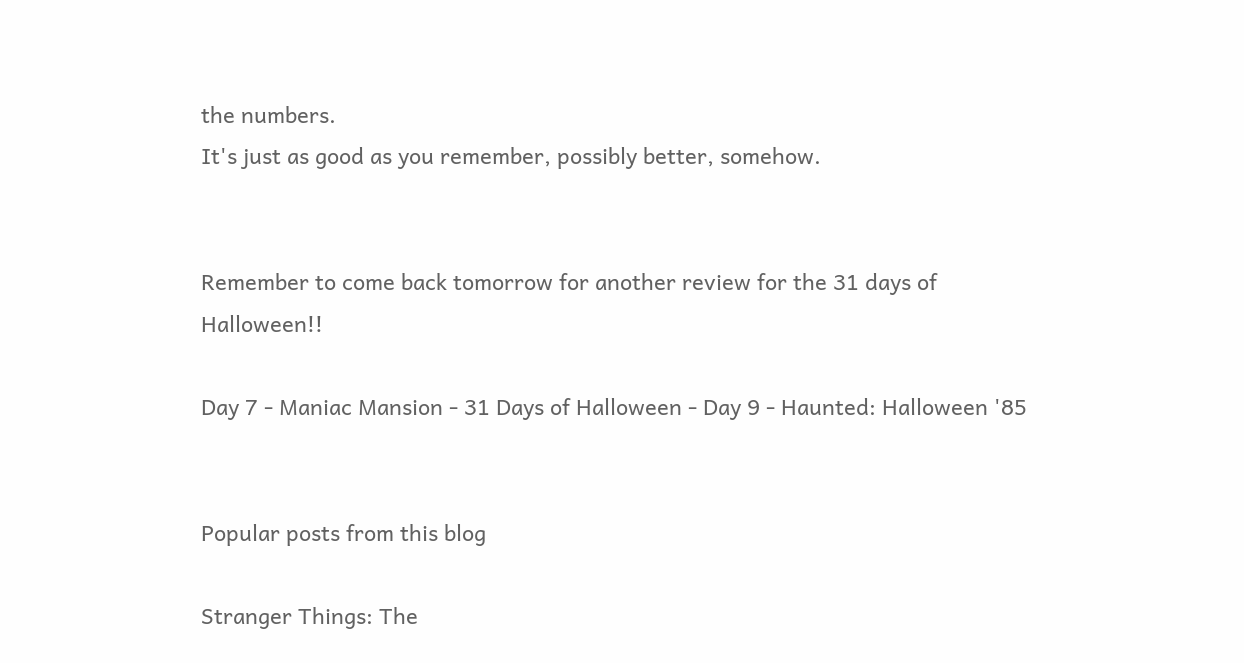the numbers.
It's just as good as you remember, possibly better, somehow.


Remember to come back tomorrow for another review for the 31 days of Halloween!!

Day 7 - Maniac Mansion - 31 Days of Halloween - Day 9 - Haunted: Halloween '85


Popular posts from this blog

Stranger Things: The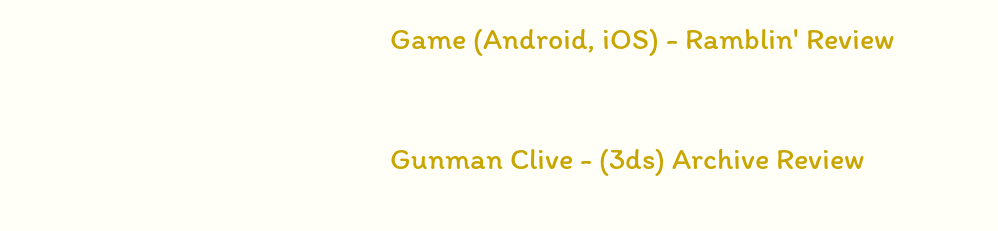Game (Android, iOS) - Ramblin' Review

Gunman Clive - (3ds) Archive Review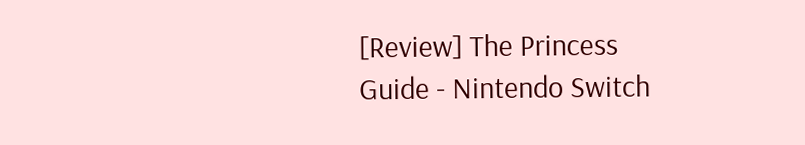[Review] The Princess Guide - Nintendo Switch